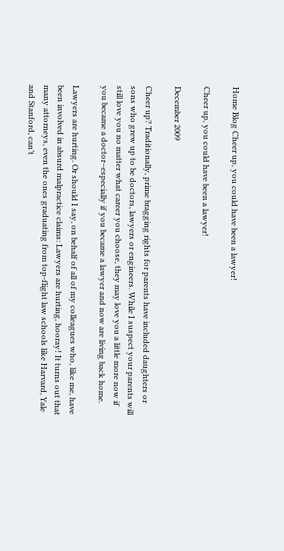Home Blog Cheer up, you could have been a lawyer!

Cheer up, you could have been a lawyer!

December 2009

Cheer up? Traditionally, prime bragging rights for parents have included daughters or sons who grew up to be doctors, lawyers or engineers. While I suspect your parents will still love you no matter what career you choose, they may love you a little more now if you became a doctor–especially if you became a lawyer and now are living back home.

Lawyers are hurting. Or should I say, on behalf of all of my colleagues who, like me, have been involved in absurd malpractice claims: Lawyers are hurting, hooray! It turns out that many attorneys, even the ones graduating from top-flight law schools like Harvard, Yale and Stanford, can’t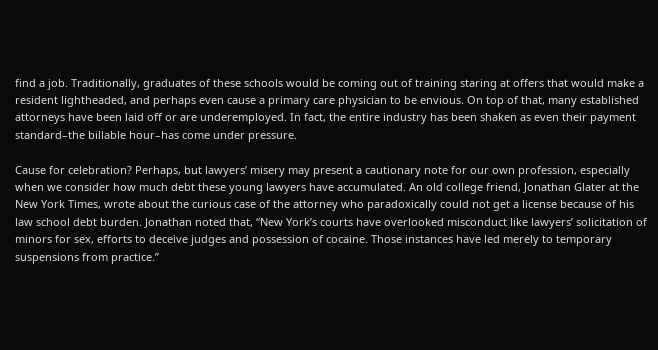find a job. Traditionally, graduates of these schools would be coming out of training staring at offers that would make a resident lightheaded, and perhaps even cause a primary care physician to be envious. On top of that, many established attorneys have been laid off or are underemployed. In fact, the entire industry has been shaken as even their payment standard–the billable hour–has come under pressure.

Cause for celebration? Perhaps, but lawyers’ misery may present a cautionary note for our own profession, especially when we consider how much debt these young lawyers have accumulated. An old college friend, Jonathan Glater at the New York Times, wrote about the curious case of the attorney who paradoxically could not get a license because of his law school debt burden. Jonathan noted that, “New York’s courts have overlooked misconduct like lawyers’ solicitation of minors for sex, efforts to deceive judges and possession of cocaine. Those instances have led merely to temporary suspensions from practice.”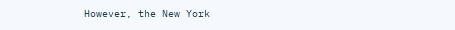However, the New York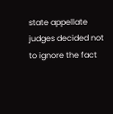state appellate judges decided not to ignore the fact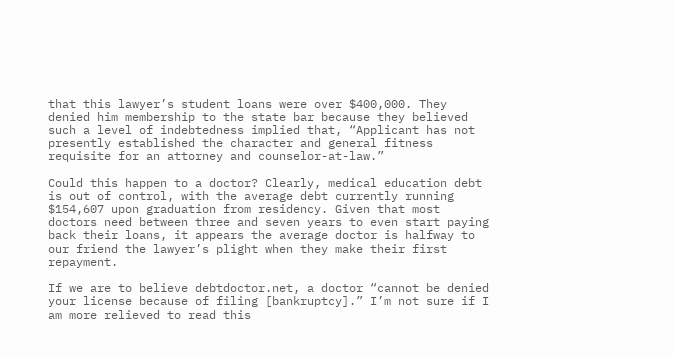that this lawyer’s student loans were over $400,000. They denied him membership to the state bar because they believed such a level of indebtedness implied that, “Applicant has not presently established the character and general fitness requisite for an attorney and counselor-at-law.”

Could this happen to a doctor? Clearly, medical education debt is out of control, with the average debt currently running $154,607 upon graduation from residency. Given that most doctors need between three and seven years to even start paying back their loans, it appears the average doctor is halfway to our friend the lawyer’s plight when they make their first repayment.

If we are to believe debtdoctor.net, a doctor “cannot be denied your license because of filing [bankruptcy].” I’m not sure if I am more relieved to read this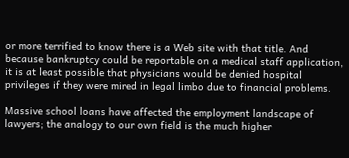or more terrified to know there is a Web site with that title. And because bankruptcy could be reportable on a medical staff application, it is at least possible that physicians would be denied hospital privileges if they were mired in legal limbo due to financial problems.

Massive school loans have affected the employment landscape of lawyers; the analogy to our own field is the much higher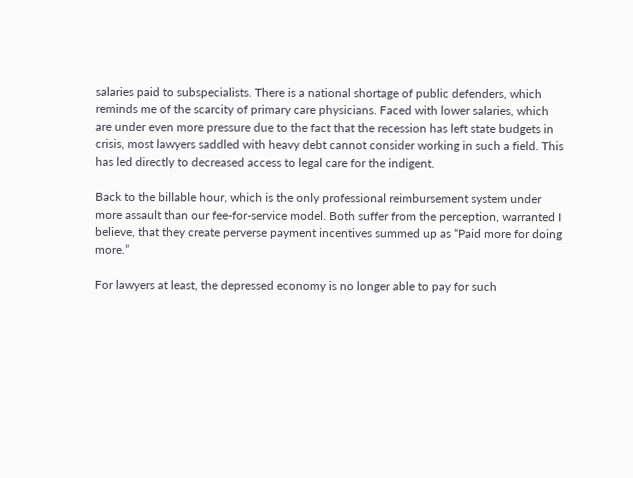salaries paid to subspecialists. There is a national shortage of public defenders, which reminds me of the scarcity of primary care physicians. Faced with lower salaries, which are under even more pressure due to the fact that the recession has left state budgets in crisis, most lawyers saddled with heavy debt cannot consider working in such a field. This has led directly to decreased access to legal care for the indigent.

Back to the billable hour, which is the only professional reimbursement system under more assault than our fee-for-service model. Both suffer from the perception, warranted I believe, that they create perverse payment incentives summed up as “Paid more for doing more.”

For lawyers at least, the depressed economy is no longer able to pay for such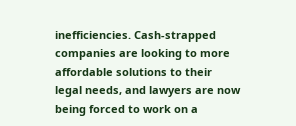inefficiencies. Cash-strapped companies are looking to more affordable solutions to their legal needs, and lawyers are now being forced to work on a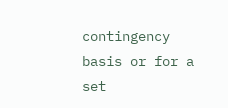contingency basis or for a set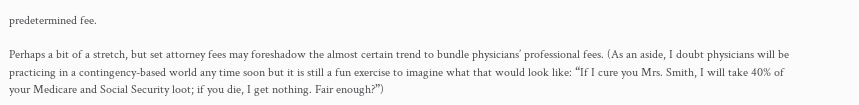predetermined fee.

Perhaps a bit of a stretch, but set attorney fees may foreshadow the almost certain trend to bundle physicians’ professional fees. (As an aside, I doubt physicians will be practicing in a contingency-based world any time soon but it is still a fun exercise to imagine what that would look like: “If I cure you Mrs. Smith, I will take 40% of your Medicare and Social Security loot; if you die, I get nothing. Fair enough?”)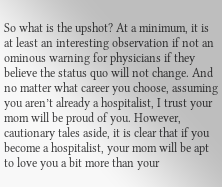So what is the upshot? At a minimum, it is at least an interesting observation if not an ominous warning for physicians if they believe the status quo will not change. And no matter what career you choose, assuming you aren’t already a hospitalist, I trust your mom will be proud of you. However, cautionary tales aside, it is clear that if you become a hospitalist, your mom will be apt to love you a bit more than your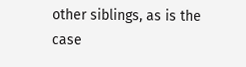other siblings, as is the case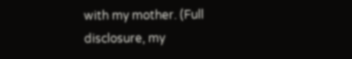with my mother. (Full disclosure, my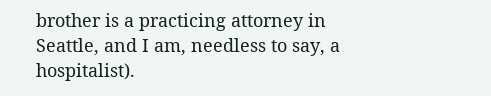brother is a practicing attorney in Seattle, and I am, needless to say, a hospitalist).